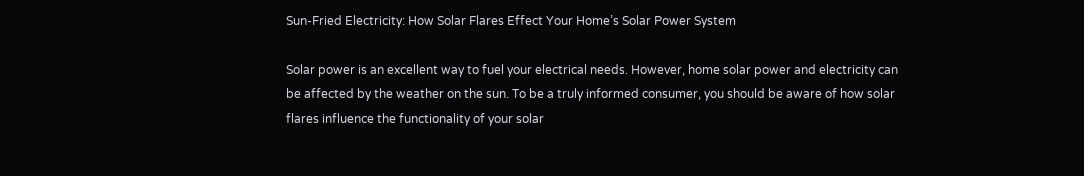Sun-Fried Electricity: How Solar Flares Effect Your Home’s Solar Power System

Solar power is an excellent way to fuel your electrical needs. However, home solar power and electricity can be affected by the weather on the sun. To be a truly informed consumer, you should be aware of how solar flares influence the functionality of your solar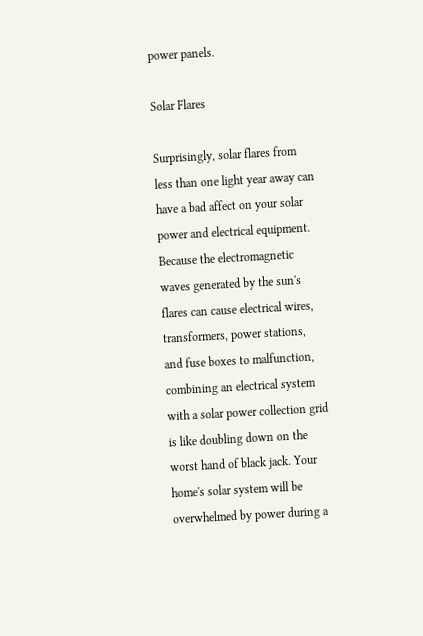power panels.

Solar Flares

Surprisingly, solar flares from less than one light year away can have a bad affect on your solar power and electrical equipment. Because the electromagnetic waves generated by the sun's flares can cause electrical wires, transformers, power stations, and fuse boxes to malfunction, combining an electrical system with a solar power collection grid is like doubling down on the worst hand of black jack. Your home's solar system will be overwhelmed by power during a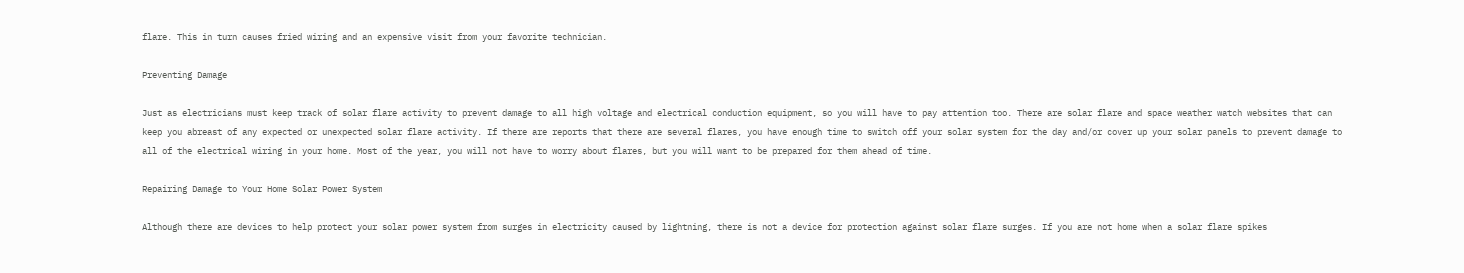flare. This in turn causes fried wiring and an expensive visit from your favorite technician.

Preventing Damage

Just as electricians must keep track of solar flare activity to prevent damage to all high voltage and electrical conduction equipment, so you will have to pay attention too. There are solar flare and space weather watch websites that can keep you abreast of any expected or unexpected solar flare activity. If there are reports that there are several flares, you have enough time to switch off your solar system for the day and/or cover up your solar panels to prevent damage to all of the electrical wiring in your home. Most of the year, you will not have to worry about flares, but you will want to be prepared for them ahead of time.

Repairing Damage to Your Home Solar Power System

Although there are devices to help protect your solar power system from surges in electricity caused by lightning, there is not a device for protection against solar flare surges. If you are not home when a solar flare spikes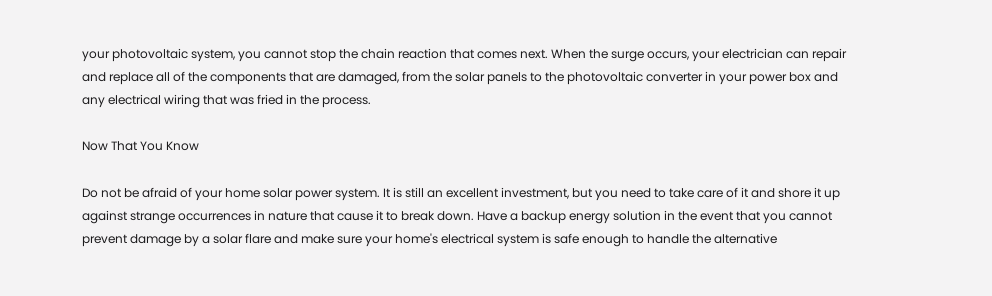your photovoltaic system, you cannot stop the chain reaction that comes next. When the surge occurs, your electrician can repair and replace all of the components that are damaged, from the solar panels to the photovoltaic converter in your power box and any electrical wiring that was fried in the process.

Now That You Know

Do not be afraid of your home solar power system. It is still an excellent investment, but you need to take care of it and shore it up against strange occurrences in nature that cause it to break down. Have a backup energy solution in the event that you cannot prevent damage by a solar flare and make sure your home's electrical system is safe enough to handle the alternative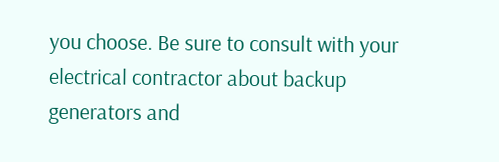you choose. Be sure to consult with your electrical contractor about backup generators and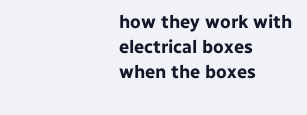how they work with electrical boxes when the boxes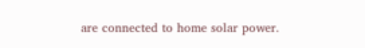are connected to home solar power.